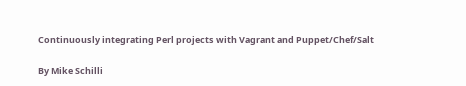Continuously integrating Perl projects with Vagrant and Puppet/Chef/Salt

By Mike Schilli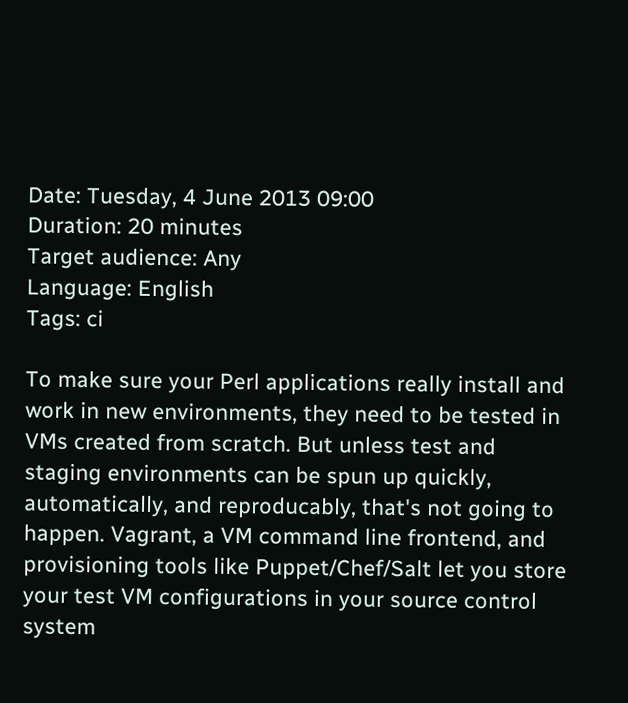Date: Tuesday, 4 June 2013 09:00
Duration: 20 minutes
Target audience: Any
Language: English
Tags: ci

To make sure your Perl applications really install and work in new environments, they need to be tested in VMs created from scratch. But unless test and staging environments can be spun up quickly, automatically, and reproducably, that's not going to happen. Vagrant, a VM command line frontend, and provisioning tools like Puppet/Chef/Salt let you store your test VM configurations in your source control system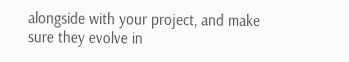alongside with your project, and make sure they evolve in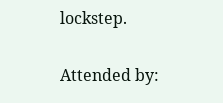lockstep.

Attended by: